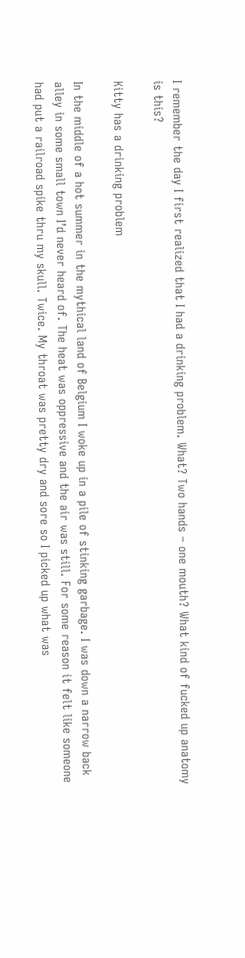I remember the day I first realized that I had a drinking problem. What? Two hands – one mouth? What kind of fucked up anatomy is this?

Kitty has a drinking problem

In the middle of a hot summer in the mythical land of Belgium I woke up in a pile of stinking garbage. I was down a narrow back alley in some small town I’d never heard of. The heat was oppressive and the air was still. For some reason it felt like someone had put a railroad spike thru my skull. Twice. My throat was pretty dry and sore so I picked up what was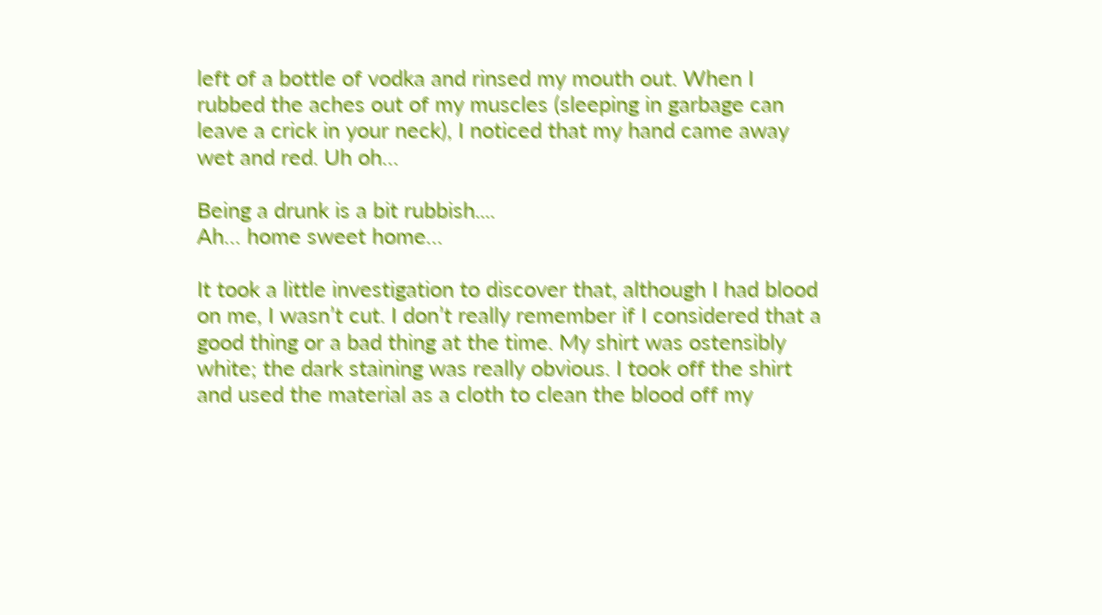left of a bottle of vodka and rinsed my mouth out. When I rubbed the aches out of my muscles (sleeping in garbage can leave a crick in your neck), I noticed that my hand came away wet and red. Uh oh…

Being a drunk is a bit rubbish....
Ah… home sweet home…

It took a little investigation to discover that, although I had blood on me, I wasn’t cut. I don’t really remember if I considered that a good thing or a bad thing at the time. My shirt was ostensibly white; the dark staining was really obvious. I took off the shirt and used the material as a cloth to clean the blood off my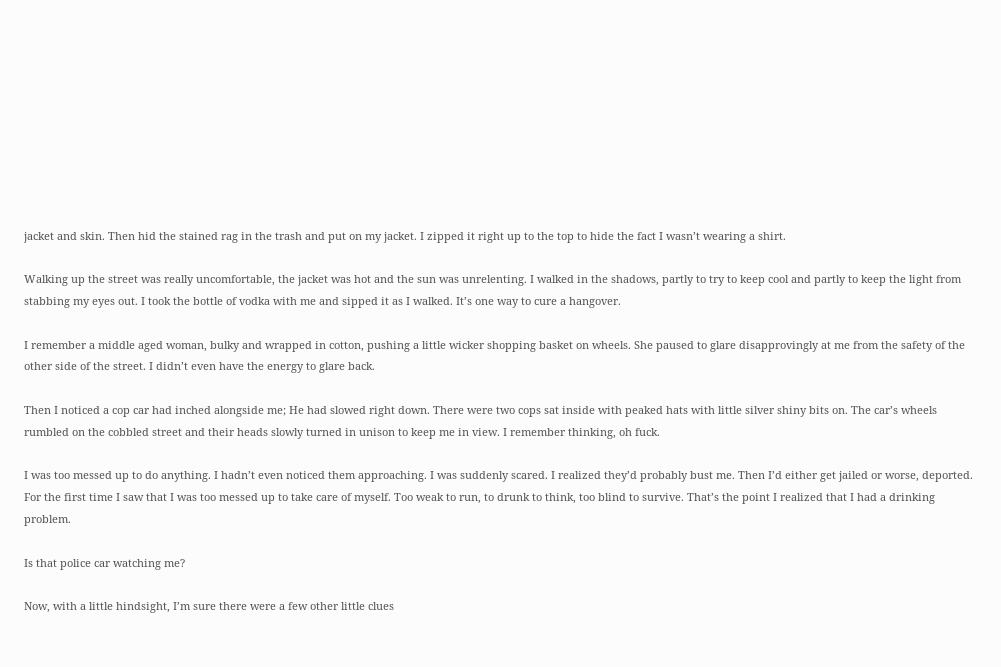jacket and skin. Then hid the stained rag in the trash and put on my jacket. I zipped it right up to the top to hide the fact I wasn’t wearing a shirt.

Walking up the street was really uncomfortable, the jacket was hot and the sun was unrelenting. I walked in the shadows, partly to try to keep cool and partly to keep the light from stabbing my eyes out. I took the bottle of vodka with me and sipped it as I walked. It’s one way to cure a hangover.

I remember a middle aged woman, bulky and wrapped in cotton, pushing a little wicker shopping basket on wheels. She paused to glare disapprovingly at me from the safety of the other side of the street. I didn’t even have the energy to glare back.

Then I noticed a cop car had inched alongside me; He had slowed right down. There were two cops sat inside with peaked hats with little silver shiny bits on. The car’s wheels rumbled on the cobbled street and their heads slowly turned in unison to keep me in view. I remember thinking, oh fuck.

I was too messed up to do anything. I hadn’t even noticed them approaching. I was suddenly scared. I realized they’d probably bust me. Then I’d either get jailed or worse, deported. For the first time I saw that I was too messed up to take care of myself. Too weak to run, to drunk to think, too blind to survive. That’s the point I realized that I had a drinking problem.

Is that police car watching me?

Now, with a little hindsight, I’m sure there were a few other little clues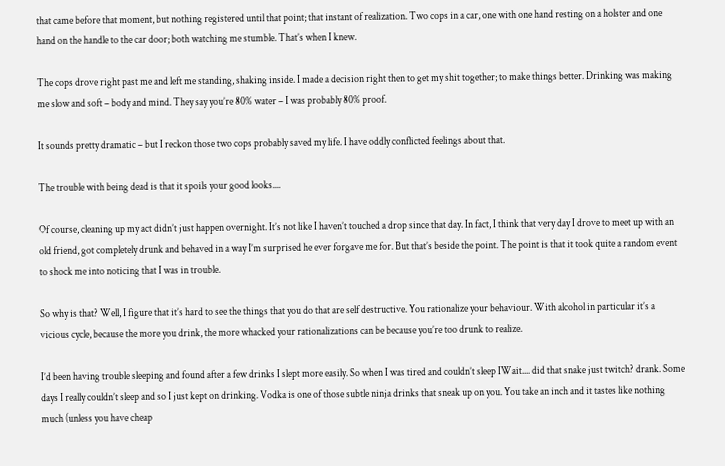that came before that moment, but nothing registered until that point; that instant of realization. Two cops in a car, one with one hand resting on a holster and one hand on the handle to the car door; both watching me stumble. That’s when I knew.

The cops drove right past me and left me standing, shaking inside. I made a decision right then to get my shit together; to make things better. Drinking was making me slow and soft – body and mind. They say you’re 80% water – I was probably 80% proof.

It sounds pretty dramatic – but I reckon those two cops probably saved my life. I have oddly conflicted feelings about that.

The trouble with being dead is that it spoils your good looks....

Of course, cleaning up my act didn’t just happen overnight. It’s not like I haven’t touched a drop since that day. In fact, I think that very day I drove to meet up with an old friend, got completely drunk and behaved in a way I’m surprised he ever forgave me for. But that’s beside the point. The point is that it took quite a random event to shock me into noticing that I was in trouble.

So why is that? Well, I figure that it’s hard to see the things that you do that are self destructive. You rationalize your behaviour. With alcohol in particular it’s a vicious cycle, because the more you drink, the more whacked your rationalizations can be because you’re too drunk to realize.

I’d been having trouble sleeping and found after a few drinks I slept more easily. So when I was tired and couldn’t sleep IWait.... did that snake just twitch? drank. Some days I really couldn’t sleep and so I just kept on drinking. Vodka is one of those subtle ninja drinks that sneak up on you. You take an inch and it tastes like nothing much (unless you have cheap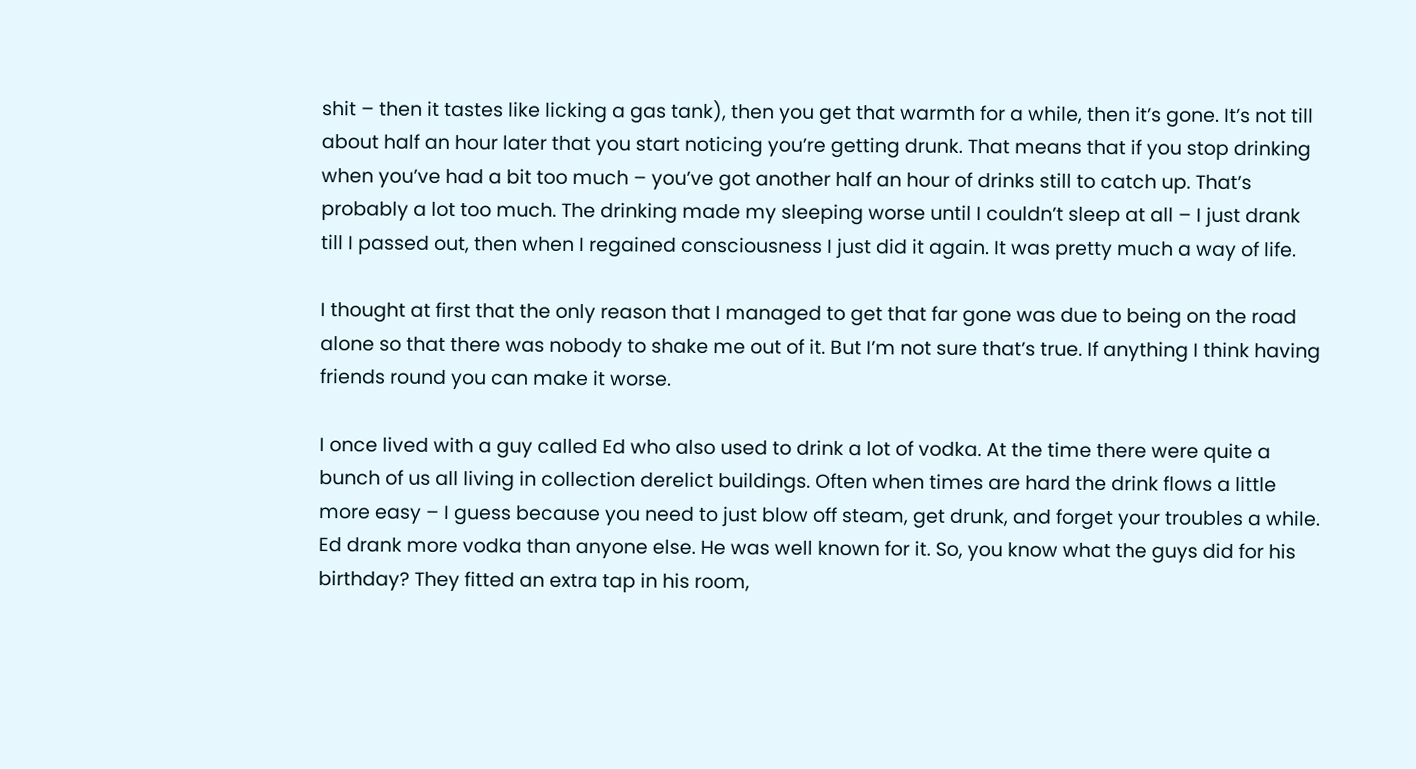shit – then it tastes like licking a gas tank), then you get that warmth for a while, then it’s gone. It’s not till about half an hour later that you start noticing you’re getting drunk. That means that if you stop drinking when you’ve had a bit too much – you’ve got another half an hour of drinks still to catch up. That’s probably a lot too much. The drinking made my sleeping worse until I couldn’t sleep at all – I just drank till I passed out, then when I regained consciousness I just did it again. It was pretty much a way of life.

I thought at first that the only reason that I managed to get that far gone was due to being on the road alone so that there was nobody to shake me out of it. But I’m not sure that’s true. If anything I think having friends round you can make it worse.

I once lived with a guy called Ed who also used to drink a lot of vodka. At the time there were quite a bunch of us all living in collection derelict buildings. Often when times are hard the drink flows a little more easy – I guess because you need to just blow off steam, get drunk, and forget your troubles a while. Ed drank more vodka than anyone else. He was well known for it. So, you know what the guys did for his birthday? They fitted an extra tap in his room,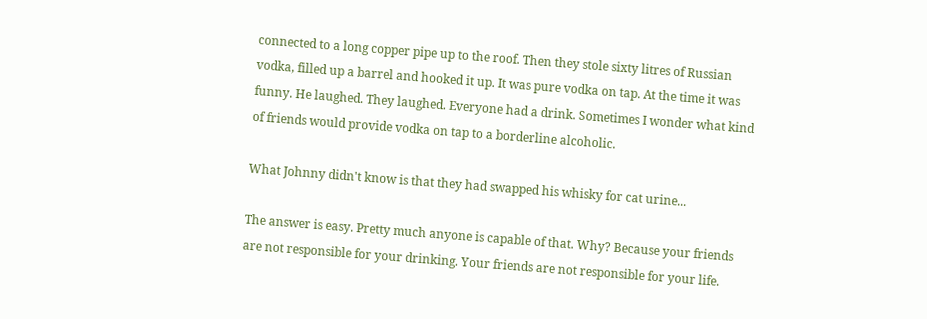connected to a long copper pipe up to the roof. Then they stole sixty litres of Russian vodka, filled up a barrel and hooked it up. It was pure vodka on tap. At the time it was funny. He laughed. They laughed. Everyone had a drink. Sometimes I wonder what kind of friends would provide vodka on tap to a borderline alcoholic.

What Johnny didn't know is that they had swapped his whisky for cat urine...

The answer is easy. Pretty much anyone is capable of that. Why? Because your friends are not responsible for your drinking. Your friends are not responsible for your life.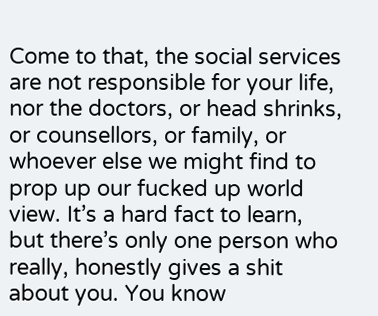Come to that, the social services are not responsible for your life, nor the doctors, or head shrinks, or counsellors, or family, or whoever else we might find to prop up our fucked up world view. It’s a hard fact to learn, but there’s only one person who really, honestly gives a shit about you. You know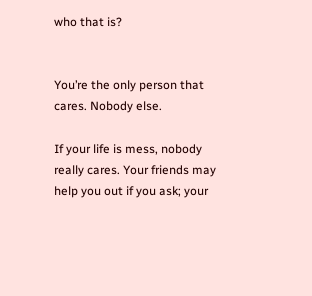who that is?


You’re the only person that cares. Nobody else.

If your life is mess, nobody really cares. Your friends may help you out if you ask; your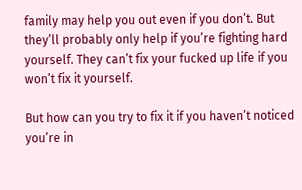family may help you out even if you don’t. But they’ll probably only help if you’re fighting hard yourself. They can’t fix your fucked up life if you won’t fix it yourself.

But how can you try to fix it if you haven’t noticed you’re in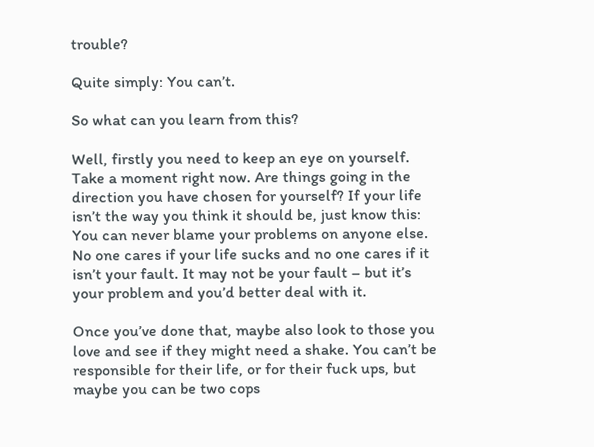trouble?

Quite simply: You can’t.

So what can you learn from this?

Well, firstly you need to keep an eye on yourself. Take a moment right now. Are things going in the direction you have chosen for yourself? If your life isn’t the way you think it should be, just know this: You can never blame your problems on anyone else. No one cares if your life sucks and no one cares if it isn’t your fault. It may not be your fault – but it’s your problem and you’d better deal with it.

Once you’ve done that, maybe also look to those you love and see if they might need a shake. You can’t be responsible for their life, or for their fuck ups, but maybe you can be two cops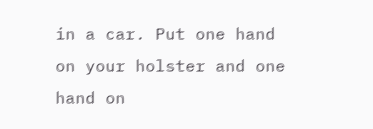in a car. Put one hand on your holster and one hand on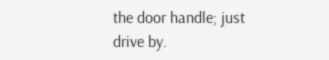the door handle; just drive by.